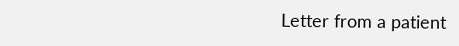Letter from a patient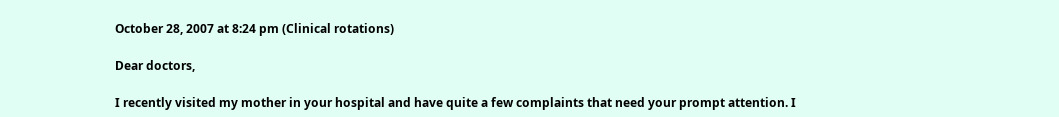October 28, 2007 at 8:24 pm (Clinical rotations)

Dear doctors,

I recently visited my mother in your hospital and have quite a few complaints that need your prompt attention. I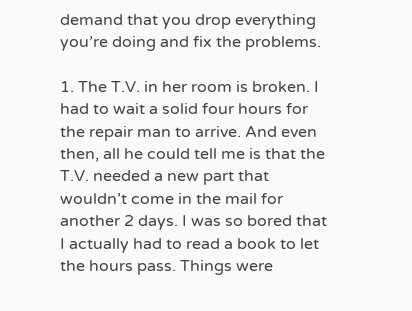demand that you drop everything you’re doing and fix the problems.

1. The T.V. in her room is broken. I had to wait a solid four hours for the repair man to arrive. And even then, all he could tell me is that the T.V. needed a new part that wouldn’t come in the mail for another 2 days. I was so bored that I actually had to read a book to let the hours pass. Things were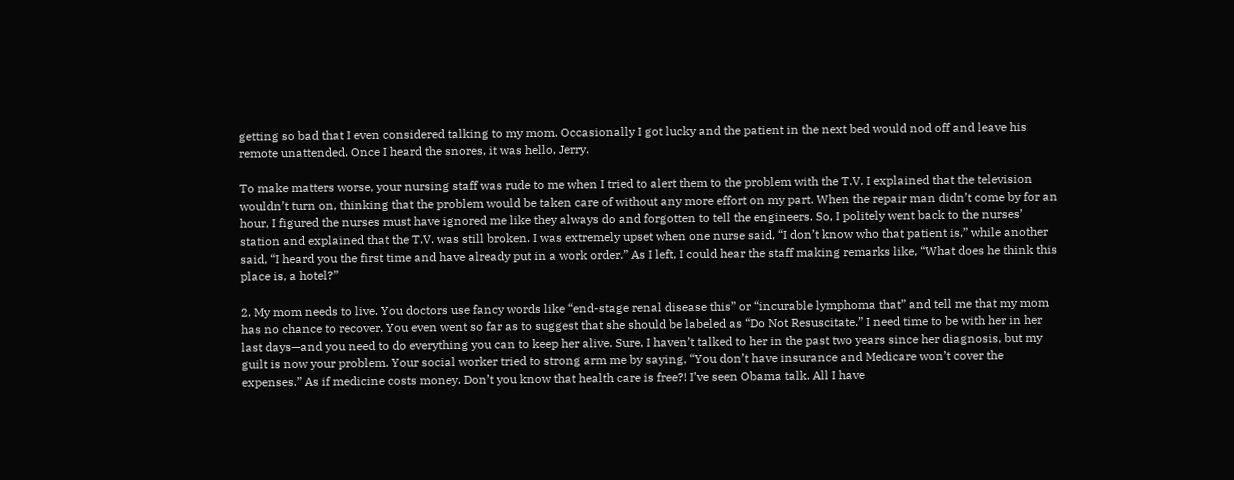getting so bad that I even considered talking to my mom. Occasionally I got lucky and the patient in the next bed would nod off and leave his remote unattended. Once I heard the snores, it was hello, Jerry.

To make matters worse, your nursing staff was rude to me when I tried to alert them to the problem with the T.V. I explained that the television wouldn’t turn on, thinking that the problem would be taken care of without any more effort on my part. When the repair man didn’t come by for an hour, I figured the nurses must have ignored me like they always do and forgotten to tell the engineers. So, I politely went back to the nurses’ station and explained that the T.V. was still broken. I was extremely upset when one nurse said, “I don’t know who that patient is,” while another said, “I heard you the first time and have already put in a work order.” As I left, I could hear the staff making remarks like, “What does he think this place is, a hotel?”

2. My mom needs to live. You doctors use fancy words like “end-stage renal disease this” or “incurable lymphoma that” and tell me that my mom has no chance to recover. You even went so far as to suggest that she should be labeled as “Do Not Resuscitate.” I need time to be with her in her last days—and you need to do everything you can to keep her alive. Sure, I haven’t talked to her in the past two years since her diagnosis, but my guilt is now your problem. Your social worker tried to strong arm me by saying, “You don’t have insurance and Medicare won’t cover the expenses.” As if medicine costs money. Don’t you know that health care is free?! I’ve seen Obama talk. All I have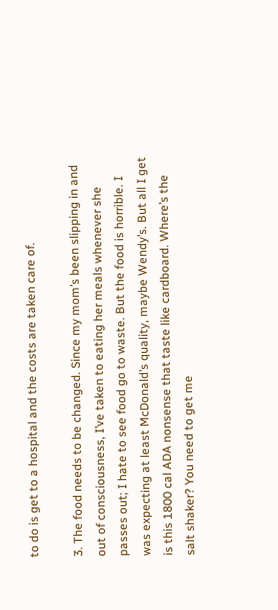to do is get to a hospital and the costs are taken care of.

3. The food needs to be changed. Since my mom’s been slipping in and out of consciousness, I’ve taken to eating her meals whenever she passes out; I hate to see food go to waste. But the food is horrible. I was expecting at least McDonald’s quality, maybe Wendy’s. But all I get is this 1800 cal ADA nonsense that taste like cardboard. Where’s the salt shaker? You need to get me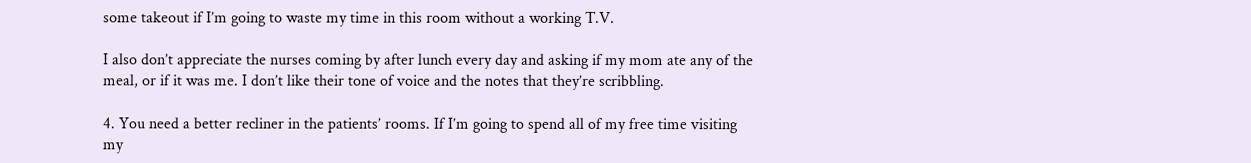some takeout if I’m going to waste my time in this room without a working T.V.

I also don’t appreciate the nurses coming by after lunch every day and asking if my mom ate any of the meal, or if it was me. I don’t like their tone of voice and the notes that they’re scribbling.

4. You need a better recliner in the patients’ rooms. If I’m going to spend all of my free time visiting my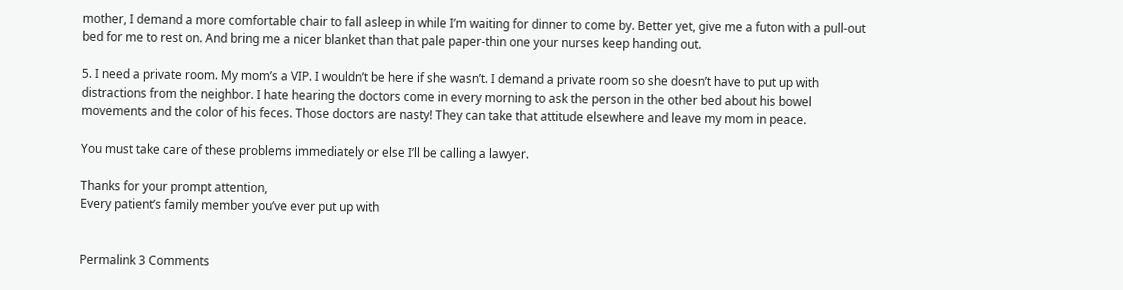mother, I demand a more comfortable chair to fall asleep in while I’m waiting for dinner to come by. Better yet, give me a futon with a pull-out bed for me to rest on. And bring me a nicer blanket than that pale paper-thin one your nurses keep handing out.

5. I need a private room. My mom’s a VIP. I wouldn’t be here if she wasn’t. I demand a private room so she doesn’t have to put up with distractions from the neighbor. I hate hearing the doctors come in every morning to ask the person in the other bed about his bowel movements and the color of his feces. Those doctors are nasty! They can take that attitude elsewhere and leave my mom in peace.

You must take care of these problems immediately or else I’ll be calling a lawyer.

Thanks for your prompt attention,
Every patient’s family member you’ve ever put up with


Permalink 3 Comments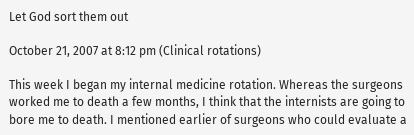Let God sort them out

October 21, 2007 at 8:12 pm (Clinical rotations)

This week I began my internal medicine rotation. Whereas the surgeons worked me to death a few months, I think that the internists are going to bore me to death. I mentioned earlier of surgeons who could evaluate a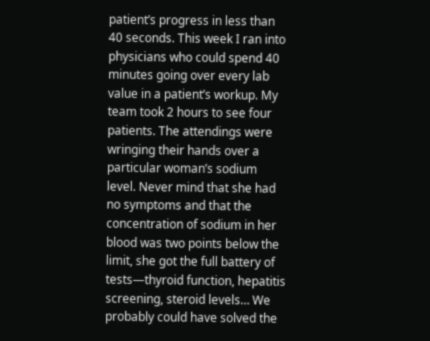patient’s progress in less than 40 seconds. This week I ran into physicians who could spend 40 minutes going over every lab value in a patient’s workup. My team took 2 hours to see four patients. The attendings were wringing their hands over a particular woman’s sodium level. Never mind that she had no symptoms and that the concentration of sodium in her blood was two points below the limit, she got the full battery of tests—thyroid function, hepatitis screening, steroid levels… We probably could have solved the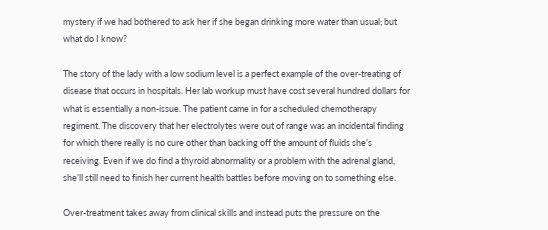mystery if we had bothered to ask her if she began drinking more water than usual; but what do I know?

The story of the lady with a low sodium level is a perfect example of the over-treating of disease that occurs in hospitals. Her lab workup must have cost several hundred dollars for what is essentially a non-issue. The patient came in for a scheduled chemotherapy regiment. The discovery that her electrolytes were out of range was an incidental finding for which there really is no cure other than backing off the amount of fluids she’s receiving. Even if we do find a thyroid abnormality or a problem with the adrenal gland, she’ll still need to finish her current health battles before moving on to something else.

Over-treatment takes away from clinical skills and instead puts the pressure on the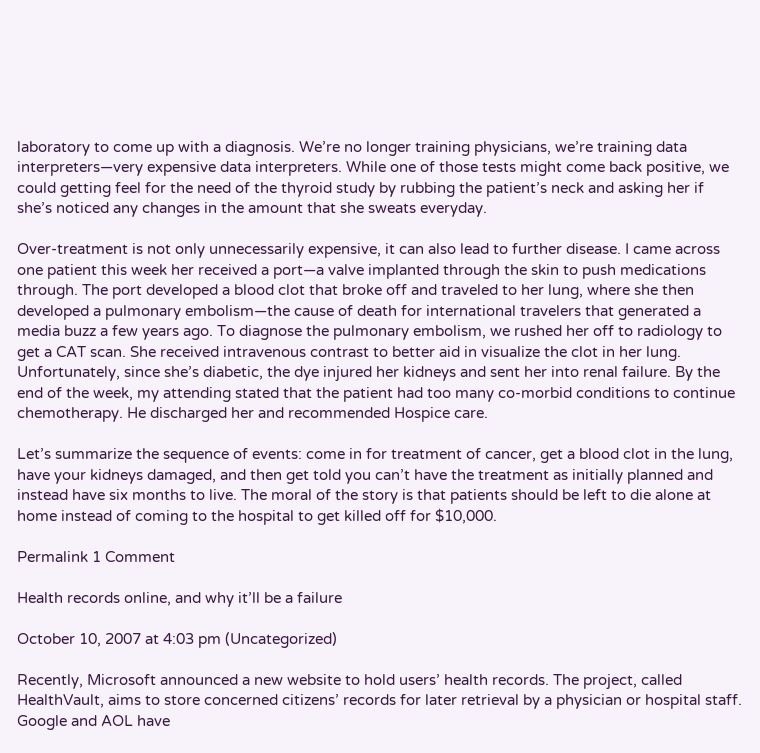laboratory to come up with a diagnosis. We’re no longer training physicians, we’re training data interpreters—very expensive data interpreters. While one of those tests might come back positive, we could getting feel for the need of the thyroid study by rubbing the patient’s neck and asking her if she’s noticed any changes in the amount that she sweats everyday.

Over-treatment is not only unnecessarily expensive, it can also lead to further disease. I came across one patient this week her received a port—a valve implanted through the skin to push medications through. The port developed a blood clot that broke off and traveled to her lung, where she then developed a pulmonary embolism—the cause of death for international travelers that generated a media buzz a few years ago. To diagnose the pulmonary embolism, we rushed her off to radiology to get a CAT scan. She received intravenous contrast to better aid in visualize the clot in her lung. Unfortunately, since she’s diabetic, the dye injured her kidneys and sent her into renal failure. By the end of the week, my attending stated that the patient had too many co-morbid conditions to continue chemotherapy. He discharged her and recommended Hospice care.

Let’s summarize the sequence of events: come in for treatment of cancer, get a blood clot in the lung, have your kidneys damaged, and then get told you can’t have the treatment as initially planned and instead have six months to live. The moral of the story is that patients should be left to die alone at home instead of coming to the hospital to get killed off for $10,000.

Permalink 1 Comment

Health records online, and why it’ll be a failure

October 10, 2007 at 4:03 pm (Uncategorized)

Recently, Microsoft announced a new website to hold users’ health records. The project, called HealthVault, aims to store concerned citizens’ records for later retrieval by a physician or hospital staff. Google and AOL have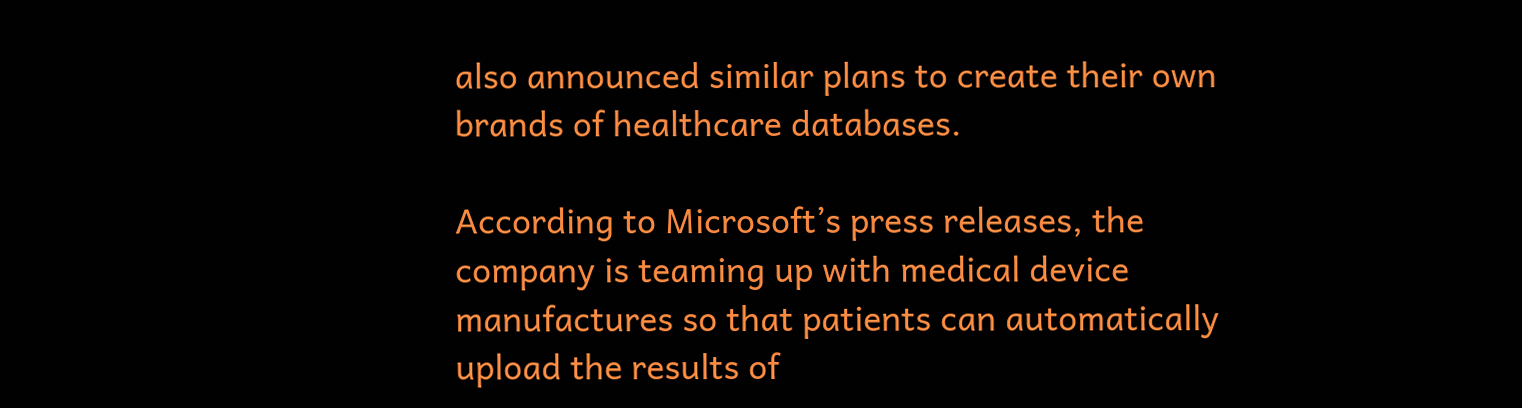also announced similar plans to create their own brands of healthcare databases.

According to Microsoft’s press releases, the company is teaming up with medical device manufactures so that patients can automatically upload the results of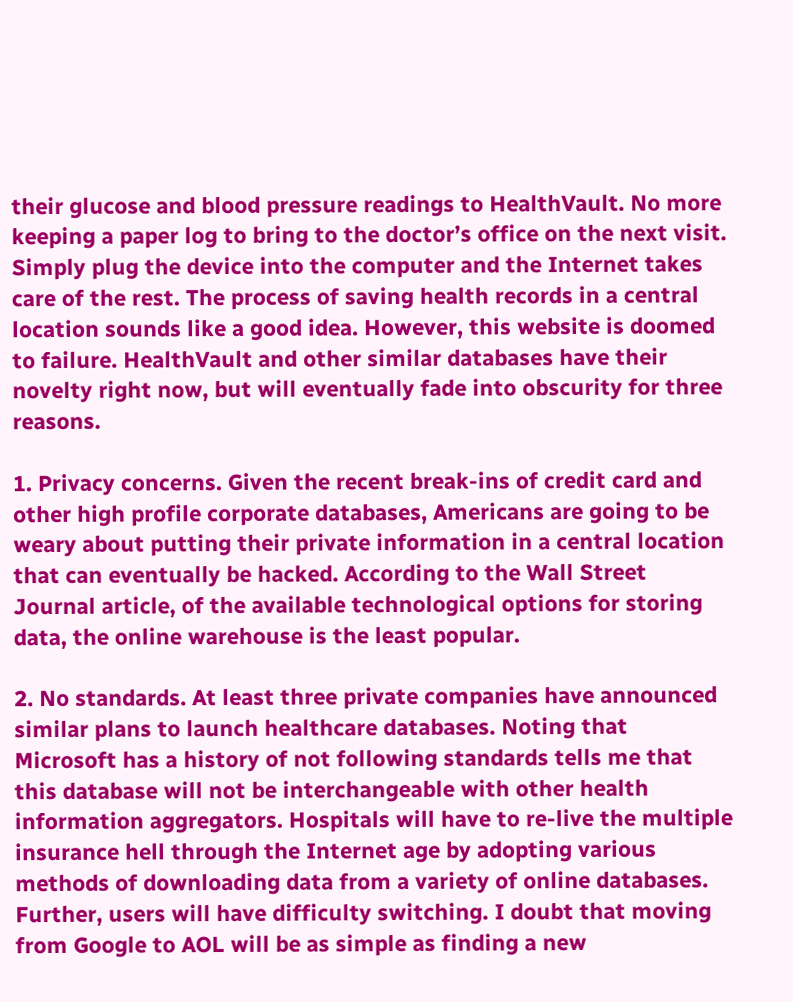their glucose and blood pressure readings to HealthVault. No more keeping a paper log to bring to the doctor’s office on the next visit. Simply plug the device into the computer and the Internet takes care of the rest. The process of saving health records in a central location sounds like a good idea. However, this website is doomed to failure. HealthVault and other similar databases have their novelty right now, but will eventually fade into obscurity for three reasons.

1. Privacy concerns. Given the recent break-ins of credit card and other high profile corporate databases, Americans are going to be weary about putting their private information in a central location that can eventually be hacked. According to the Wall Street Journal article, of the available technological options for storing data, the online warehouse is the least popular.

2. No standards. At least three private companies have announced similar plans to launch healthcare databases. Noting that Microsoft has a history of not following standards tells me that this database will not be interchangeable with other health information aggregators. Hospitals will have to re-live the multiple insurance hell through the Internet age by adopting various methods of downloading data from a variety of online databases. Further, users will have difficulty switching. I doubt that moving from Google to AOL will be as simple as finding a new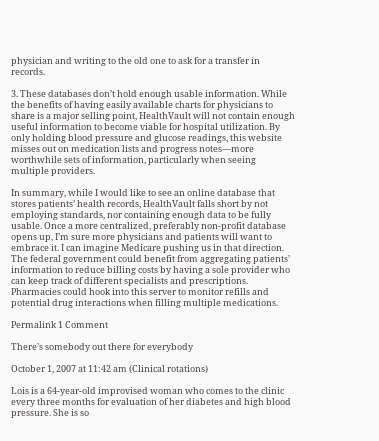physician and writing to the old one to ask for a transfer in records.

3. These databases don’t hold enough usable information. While the benefits of having easily available charts for physicians to share is a major selling point, HealthVault will not contain enough useful information to become viable for hospital utilization. By only holding blood pressure and glucose readings, this website misses out on medication lists and progress notes—more worthwhile sets of information, particularly when seeing multiple providers.

In summary, while I would like to see an online database that stores patients’ health records, HealthVault falls short by not employing standards, nor containing enough data to be fully usable. Once a more centralized, preferably non-profit database opens up, I’m sure more physicians and patients will want to embrace it. I can imagine Medicare pushing us in that direction. The federal government could benefit from aggregating patients’ information to reduce billing costs by having a sole provider who can keep track of different specialists and prescriptions. Pharmacies could hook into this server to monitor refills and potential drug interactions when filling multiple medications.

Permalink 1 Comment

There’s somebody out there for everybody

October 1, 2007 at 11:42 am (Clinical rotations)

Lois is a 64-year-old improvised woman who comes to the clinic every three months for evaluation of her diabetes and high blood pressure. She is so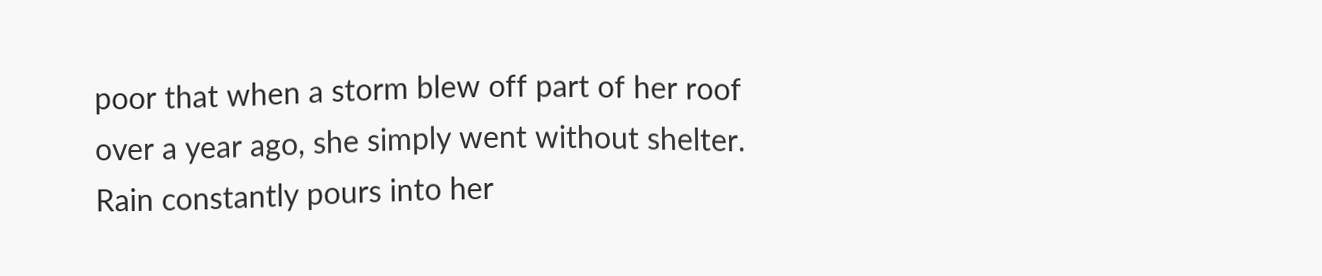poor that when a storm blew off part of her roof over a year ago, she simply went without shelter. Rain constantly pours into her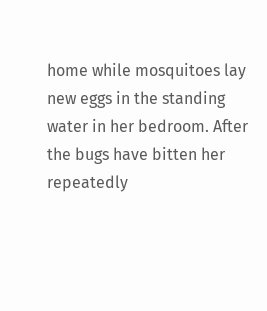home while mosquitoes lay new eggs in the standing water in her bedroom. After the bugs have bitten her repeatedly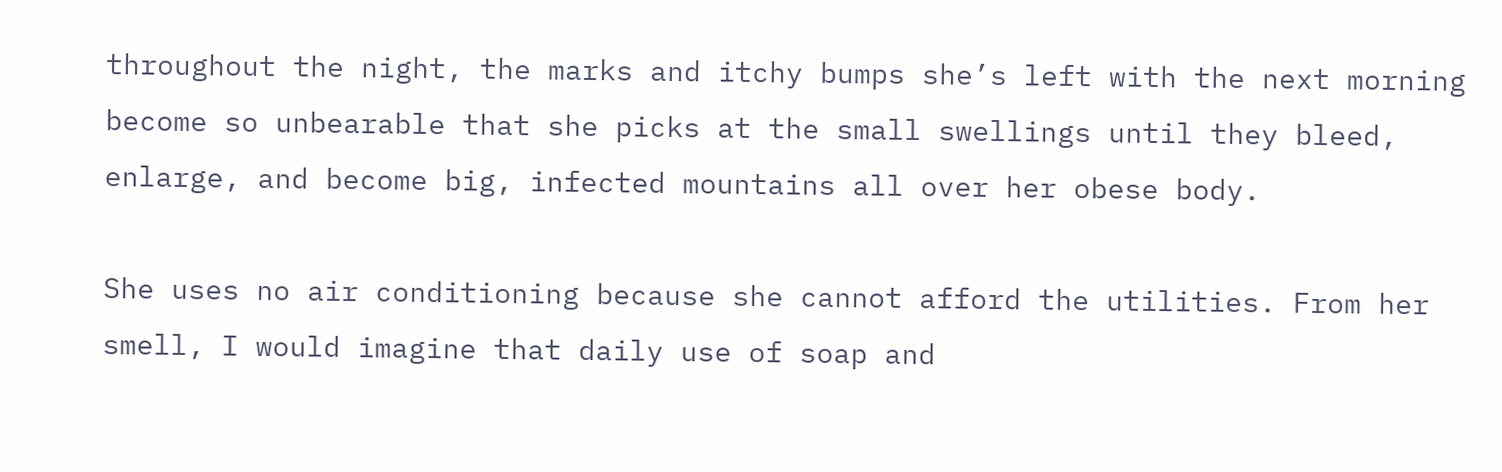throughout the night, the marks and itchy bumps she’s left with the next morning become so unbearable that she picks at the small swellings until they bleed, enlarge, and become big, infected mountains all over her obese body.

She uses no air conditioning because she cannot afford the utilities. From her smell, I would imagine that daily use of soap and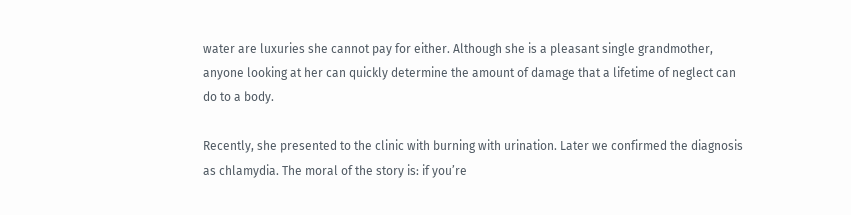water are luxuries she cannot pay for either. Although she is a pleasant single grandmother, anyone looking at her can quickly determine the amount of damage that a lifetime of neglect can do to a body.

Recently, she presented to the clinic with burning with urination. Later we confirmed the diagnosis as chlamydia. The moral of the story is: if you’re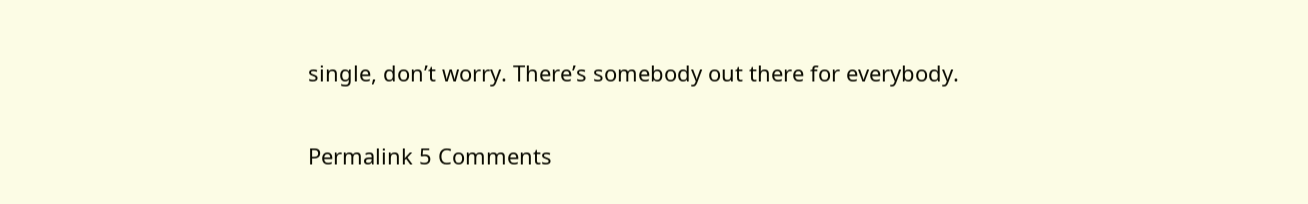single, don’t worry. There’s somebody out there for everybody.

Permalink 5 Comments